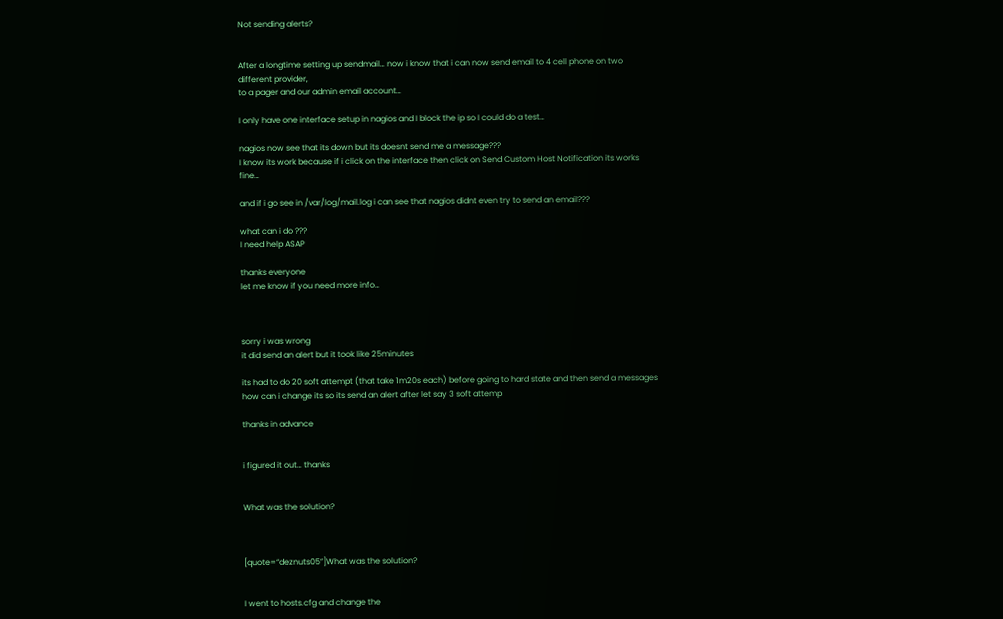Not sending alerts?


After a longtime setting up sendmail… now i know that i can now send email to 4 cell phone on two different provider,
to a pager and our admin email account…

I only have one interface setup in nagios and I block the ip so I could do a test…

nagios now see that its down but its doesnt send me a message???
I know its work because if i click on the interface then click on Send Custom Host Notification its works fine…

and if i go see in /var/log/mail.log i can see that nagios didnt even try to send an email???

what can i do ???
I need help ASAP

thanks everyone
let me know if you need more info…



sorry i was wrong
it did send an alert but it took like 25minutes

its had to do 20 soft attempt (that take 1m20s each) before going to hard state and then send a messages
how can i change its so its send an alert after let say 3 soft attemp

thanks in advance


i figured it out… thanks


What was the solution?



[quote=“deznuts05”]What was the solution?


I went to hosts.cfg and change the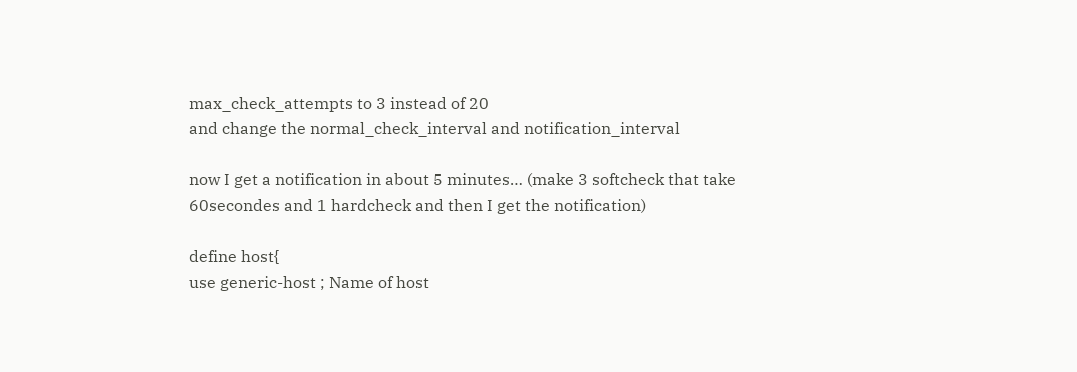max_check_attempts to 3 instead of 20
and change the normal_check_interval and notification_interval

now I get a notification in about 5 minutes… (make 3 softcheck that take 60secondes and 1 hardcheck and then I get the notification)

define host{
use generic-host ; Name of host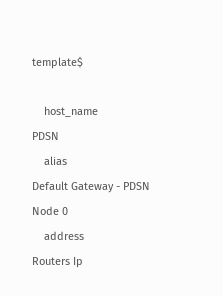template$

    host_name               PDSN
    alias                   Default Gateway - PDSN Node 0
    address                 Routers Ip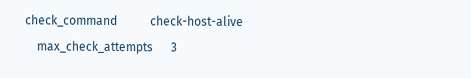check_command           check-host-alive
    max_check_attempts      3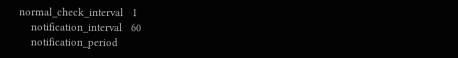normal_check_interval   1
    notification_interval   60
    notification_period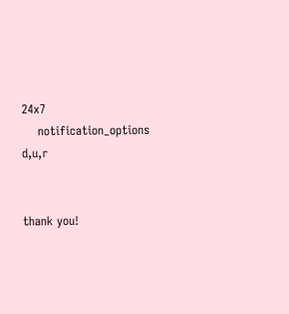24x7
    notification_options    d,u,r


thank you!